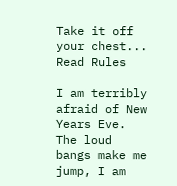Take it off your chest...
Read Rules

I am terribly afraid of New Years Eve. The loud bangs make me jump, I am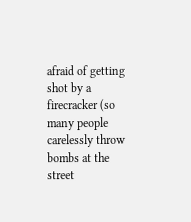afraid of getting shot by a firecracker (so many people carelessly throw bombs at the street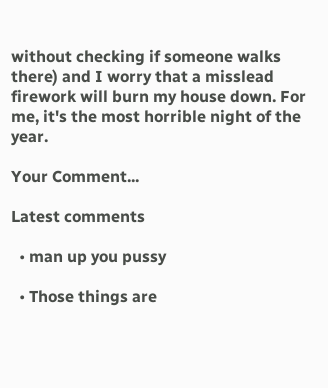without checking if someone walks there) and I worry that a misslead firework will burn my house down. For me, it's the most horrible night of the year.

Your Comment...

Latest comments

  • man up you pussy

  • Those things are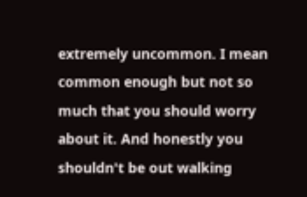extremely uncommon. I mean common enough but not so much that you should worry about it. And honestly you shouldn't be out walking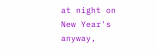at night on New Year's anyway,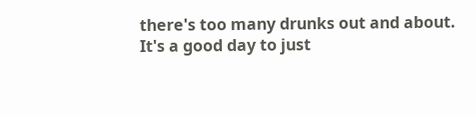there's too many drunks out and about. It's a good day to just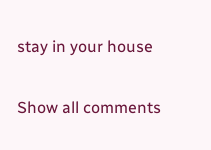stay in your house

Show all comments